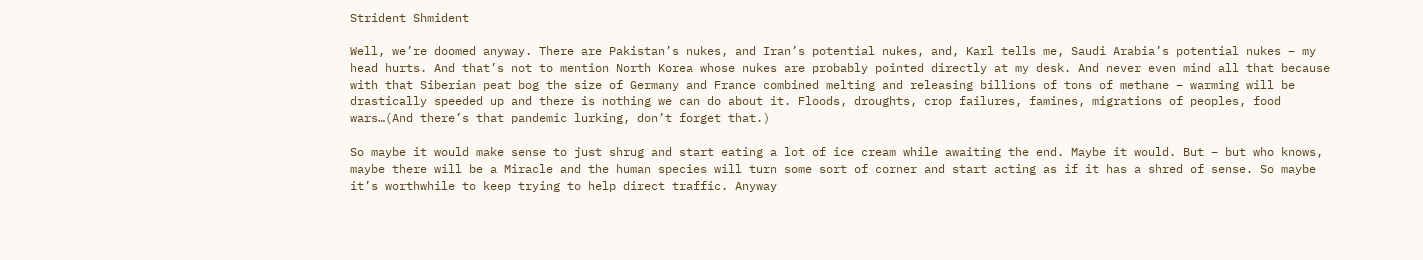Strident Shmident

Well, we’re doomed anyway. There are Pakistan’s nukes, and Iran’s potential nukes, and, Karl tells me, Saudi Arabia’s potential nukes – my head hurts. And that’s not to mention North Korea whose nukes are probably pointed directly at my desk. And never even mind all that because with that Siberian peat bog the size of Germany and France combined melting and releasing billions of tons of methane – warming will be drastically speeded up and there is nothing we can do about it. Floods, droughts, crop failures, famines, migrations of peoples, food wars…(And there’s that pandemic lurking, don’t forget that.)

So maybe it would make sense to just shrug and start eating a lot of ice cream while awaiting the end. Maybe it would. But – but who knows, maybe there will be a Miracle and the human species will turn some sort of corner and start acting as if it has a shred of sense. So maybe it’s worthwhile to keep trying to help direct traffic. Anyway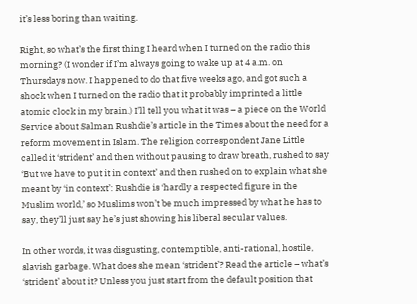it’s less boring than waiting.

Right, so what’s the first thing I heard when I turned on the radio this morning? (I wonder if I’m always going to wake up at 4 a.m. on Thursdays now. I happened to do that five weeks ago, and got such a shock when I turned on the radio that it probably imprinted a little atomic clock in my brain.) I’ll tell you what it was – a piece on the World Service about Salman Rushdie’s article in the Times about the need for a reform movement in Islam. The religion correspondent Jane Little called it ‘strident’ and then without pausing to draw breath, rushed to say ‘But we have to put it in context’ and then rushed on to explain what she meant by ‘in context’: Rushdie is ‘hardly a respected figure in the Muslim world,’ so Muslims won’t be much impressed by what he has to say, they’ll just say he’s just showing his liberal secular values.

In other words, it was disgusting, contemptible, anti-rational, hostile, slavish garbage. What does she mean ‘strident’? Read the article – what’s ‘strident’ about it? Unless you just start from the default position that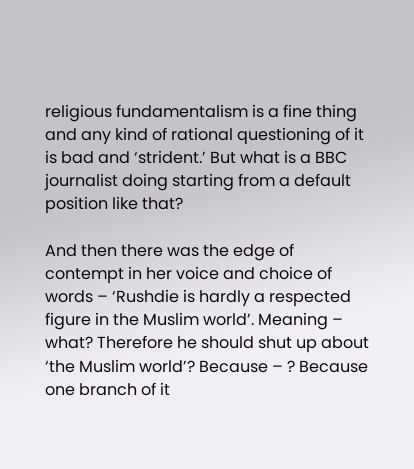religious fundamentalism is a fine thing and any kind of rational questioning of it is bad and ‘strident.’ But what is a BBC journalist doing starting from a default position like that?

And then there was the edge of contempt in her voice and choice of words – ‘Rushdie is hardly a respected figure in the Muslim world’. Meaning – what? Therefore he should shut up about ‘the Muslim world’? Because – ? Because one branch of it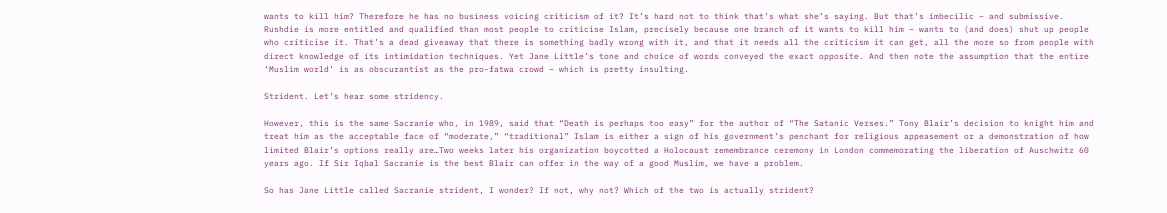wants to kill him? Therefore he has no business voicing criticism of it? It’s hard not to think that’s what she’s saying. But that’s imbecilic – and submissive. Rushdie is more entitled and qualified than most people to criticise Islam, precisely because one branch of it wants to kill him – wants to (and does) shut up people who criticise it. That’s a dead giveaway that there is something badly wrong with it, and that it needs all the criticism it can get, all the more so from people with direct knowledge of its intimidation techniques. Yet Jane Little’s tone and choice of words conveyed the exact opposite. And then note the assumption that the entire ‘Muslim world’ is as obscurantist as the pro-fatwa crowd – which is pretty insulting.

Strident. Let’s hear some stridency.

However, this is the same Sacranie who, in 1989, said that “Death is perhaps too easy” for the author of “The Satanic Verses.” Tony Blair’s decision to knight him and treat him as the acceptable face of “moderate,” “traditional” Islam is either a sign of his government’s penchant for religious appeasement or a demonstration of how limited Blair’s options really are…Two weeks later his organization boycotted a Holocaust remembrance ceremony in London commemorating the liberation of Auschwitz 60 years ago. If Sir Iqbal Sacranie is the best Blair can offer in the way of a good Muslim, we have a problem.

So has Jane Little called Sacranie strident, I wonder? If not, why not? Which of the two is actually strident?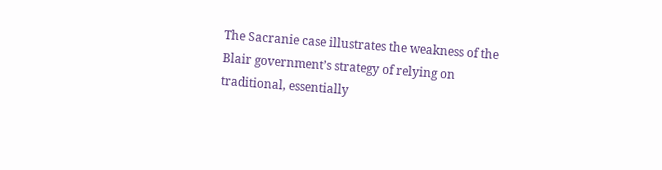The Sacranie case illustrates the weakness of the Blair government’s strategy of relying on traditional, essentially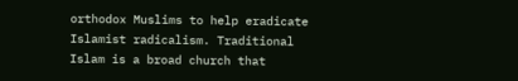orthodox Muslims to help eradicate Islamist radicalism. Traditional Islam is a broad church that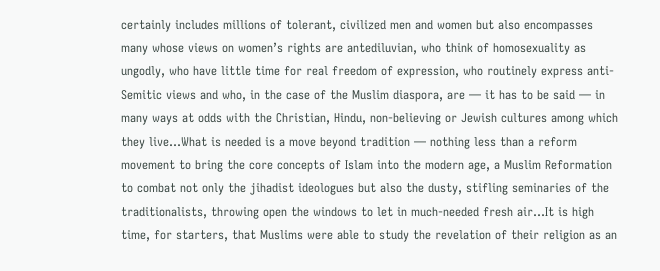certainly includes millions of tolerant, civilized men and women but also encompasses many whose views on women’s rights are antediluvian, who think of homosexuality as ungodly, who have little time for real freedom of expression, who routinely express anti-Semitic views and who, in the case of the Muslim diaspora, are — it has to be said — in many ways at odds with the Christian, Hindu, non-believing or Jewish cultures among which they live…What is needed is a move beyond tradition — nothing less than a reform movement to bring the core concepts of Islam into the modern age, a Muslim Reformation to combat not only the jihadist ideologues but also the dusty, stifling seminaries of the traditionalists, throwing open the windows to let in much-needed fresh air…It is high time, for starters, that Muslims were able to study the revelation of their religion as an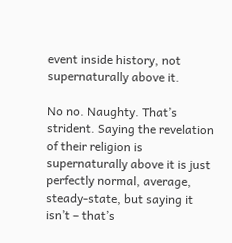event inside history, not supernaturally above it.

No no. Naughty. That’s strident. Saying the revelation of their religion is supernaturally above it is just perfectly normal, average, steady-state, but saying it isn’t – that’s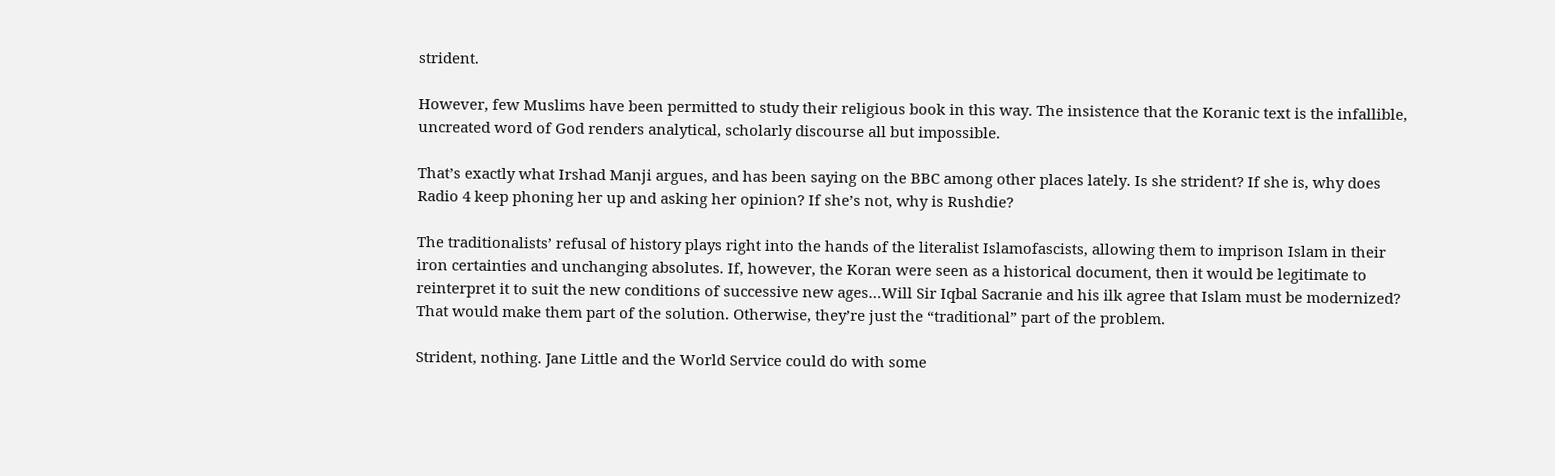strident.

However, few Muslims have been permitted to study their religious book in this way. The insistence that the Koranic text is the infallible, uncreated word of God renders analytical, scholarly discourse all but impossible.

That’s exactly what Irshad Manji argues, and has been saying on the BBC among other places lately. Is she strident? If she is, why does Radio 4 keep phoning her up and asking her opinion? If she’s not, why is Rushdie?

The traditionalists’ refusal of history plays right into the hands of the literalist Islamofascists, allowing them to imprison Islam in their iron certainties and unchanging absolutes. If, however, the Koran were seen as a historical document, then it would be legitimate to reinterpret it to suit the new conditions of successive new ages…Will Sir Iqbal Sacranie and his ilk agree that Islam must be modernized? That would make them part of the solution. Otherwise, they’re just the “traditional” part of the problem.

Strident, nothing. Jane Little and the World Service could do with some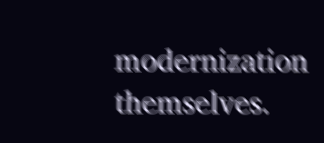modernization themselves.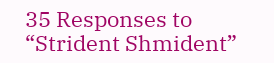35 Responses to “Strident Shmident”